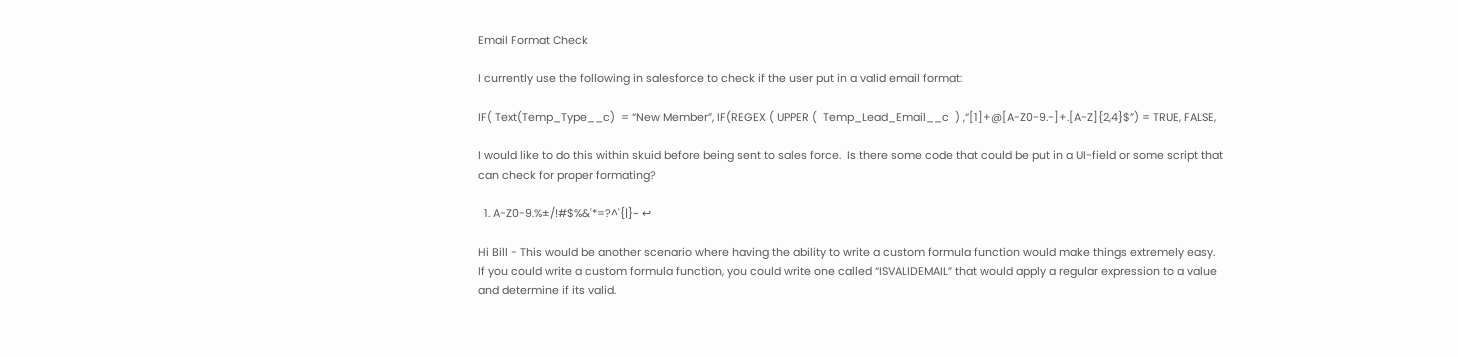Email Format Check

I currently use the following in salesforce to check if the user put in a valid email format:

IF( Text(Temp_Type__c)  = “New Member”, IF(REGEX ( UPPER (  Temp_Lead_Email__c  ) ,“[1]+@[A-Z0-9.-]+.[A-Z]{2,4}$”) = TRUE, FALSE,

I would like to do this within skuid before being sent to sales force.  Is there some code that could be put in a UI-field or some script that can check for proper formating?

  1. A-Z0-9.%±/!#$%&'*=?^'{|}~ ↩

Hi Bill - This would be another scenario where having the ability to write a custom formula function would make things extremely easy. If you could write a custom formula function, you could write one called “ISVALIDEMAIL” that would apply a regular expression to a value and determine if its valid.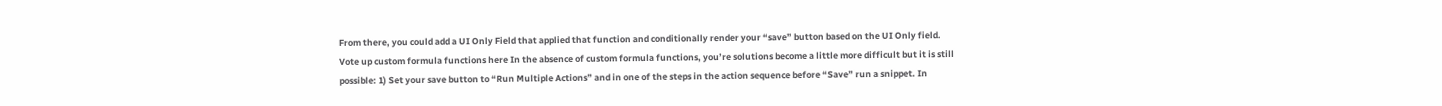From there, you could add a UI Only Field that applied that function and conditionally render your “save” button based on the UI Only field. Vote up custom formula functions here In the absence of custom formula functions, you’re solutions become a little more difficult but it is still possible: 1) Set your save button to “Run Multiple Actions” and in one of the steps in the action sequence before “Save” run a snippet. In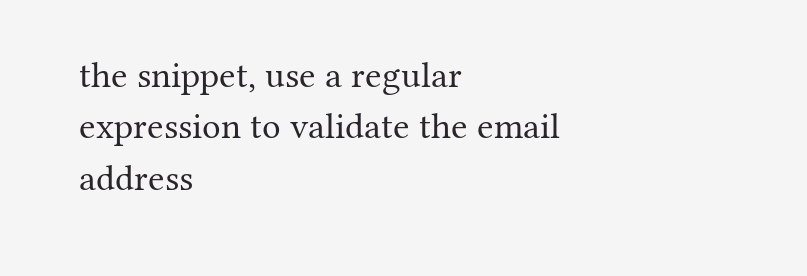the snippet, use a regular expression to validate the email address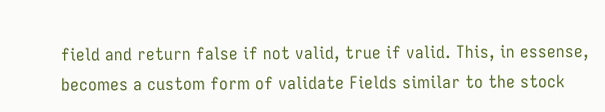field and return false if not valid, true if valid. This, in essense, becomes a custom form of validate Fields similar to the stock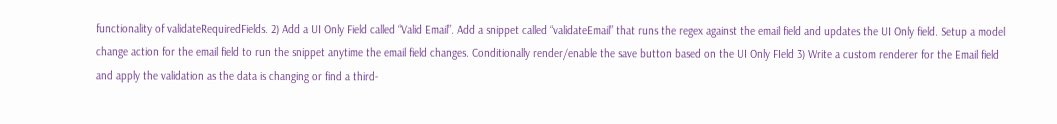functionality of validateRequiredFields. 2) Add a UI Only Field called “Valid Email”. Add a snippet called “validateEmail” that runs the regex against the email field and updates the UI Only field. Setup a model change action for the email field to run the snippet anytime the email field changes. Conditionally render/enable the save button based on the UI Only FIeld 3) Write a custom renderer for the Email field and apply the validation as the data is changing or find a third-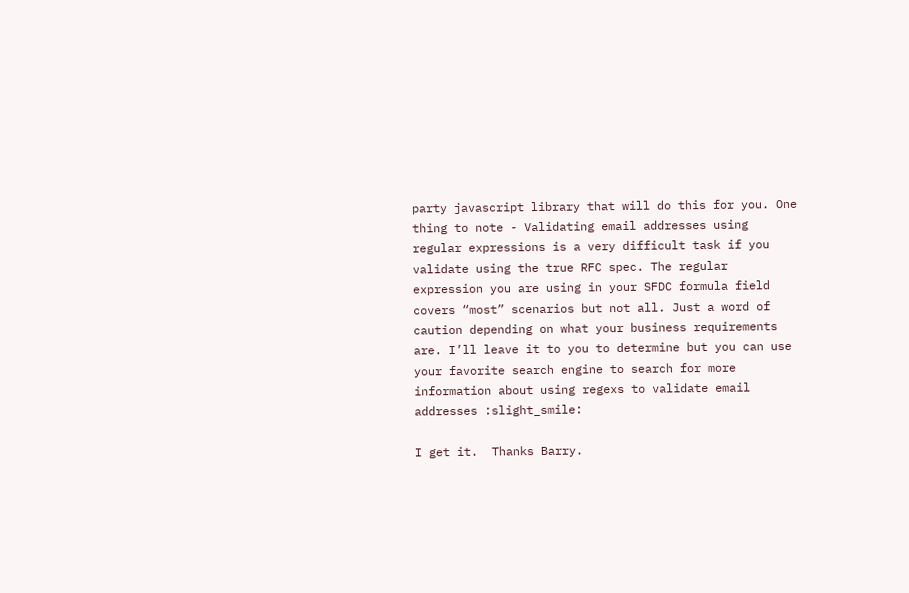party javascript library that will do this for you. One thing to note - Validating email addresses using regular expressions is a very difficult task if you validate using the true RFC spec. The regular expression you are using in your SFDC formula field covers “most” scenarios but not all. Just a word of caution depending on what your business requirements are. I’ll leave it to you to determine but you can use your favorite search engine to search for more information about using regexs to validate email addresses :slight_smile:

I get it.  Thanks Barry.